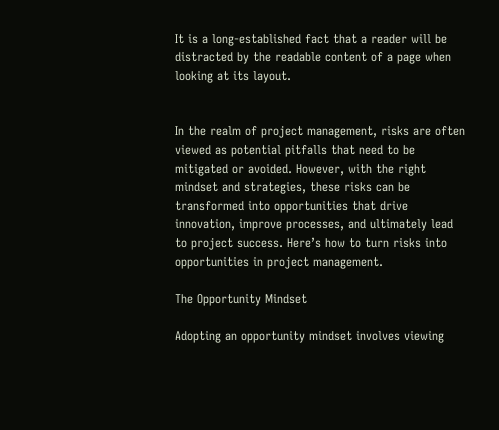It is a long-established fact that a reader will be distracted by the readable content of a page when looking at its layout.


In the realm of project management, risks are often viewed as potential pitfalls that need to be mitigated or avoided. However, with the right mindset and strategies, these risks can be transformed into opportunities that drive innovation, improve processes, and ultimately lead to project success. Here’s how to turn risks into opportunities in project management.

The Opportunity Mindset

Adopting an opportunity mindset involves viewing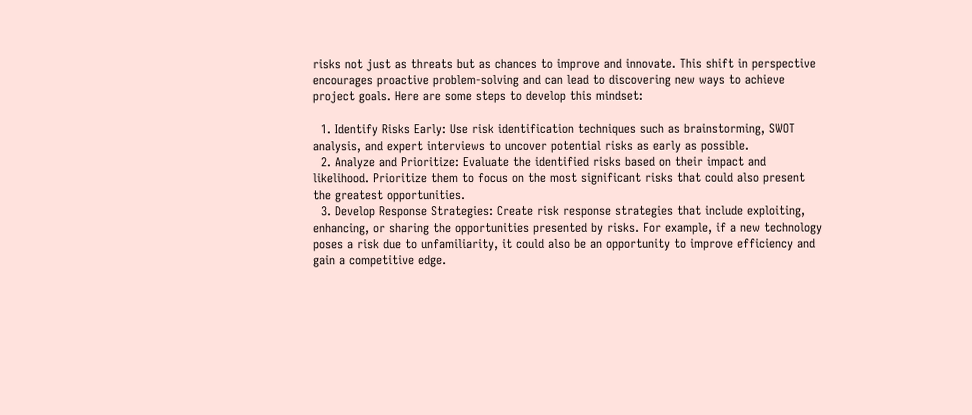risks not just as threats but as chances to improve and innovate. This shift in perspective encourages proactive problem-solving and can lead to discovering new ways to achieve project goals. Here are some steps to develop this mindset:

  1. Identify Risks Early: Use risk identification techniques such as brainstorming, SWOT analysis, and expert interviews to uncover potential risks as early as possible.
  2. Analyze and Prioritize: Evaluate the identified risks based on their impact and likelihood. Prioritize them to focus on the most significant risks that could also present the greatest opportunities.
  3. Develop Response Strategies: Create risk response strategies that include exploiting, enhancing, or sharing the opportunities presented by risks. For example, if a new technology poses a risk due to unfamiliarity, it could also be an opportunity to improve efficiency and gain a competitive edge.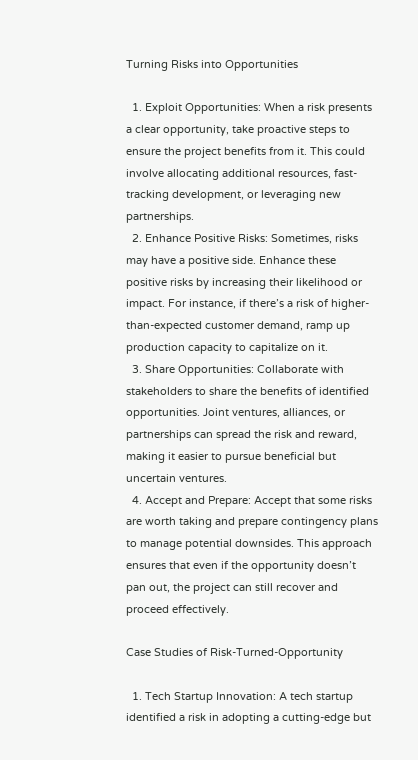Turning Risks into Opportunities

  1. Exploit Opportunities: When a risk presents a clear opportunity, take proactive steps to ensure the project benefits from it. This could involve allocating additional resources, fast-tracking development, or leveraging new partnerships.
  2. Enhance Positive Risks: Sometimes, risks may have a positive side. Enhance these positive risks by increasing their likelihood or impact. For instance, if there’s a risk of higher-than-expected customer demand, ramp up production capacity to capitalize on it.
  3. Share Opportunities: Collaborate with stakeholders to share the benefits of identified opportunities. Joint ventures, alliances, or partnerships can spread the risk and reward, making it easier to pursue beneficial but uncertain ventures.
  4. Accept and Prepare: Accept that some risks are worth taking and prepare contingency plans to manage potential downsides. This approach ensures that even if the opportunity doesn’t pan out, the project can still recover and proceed effectively.

Case Studies of Risk-Turned-Opportunity

  1. Tech Startup Innovation: A tech startup identified a risk in adopting a cutting-edge but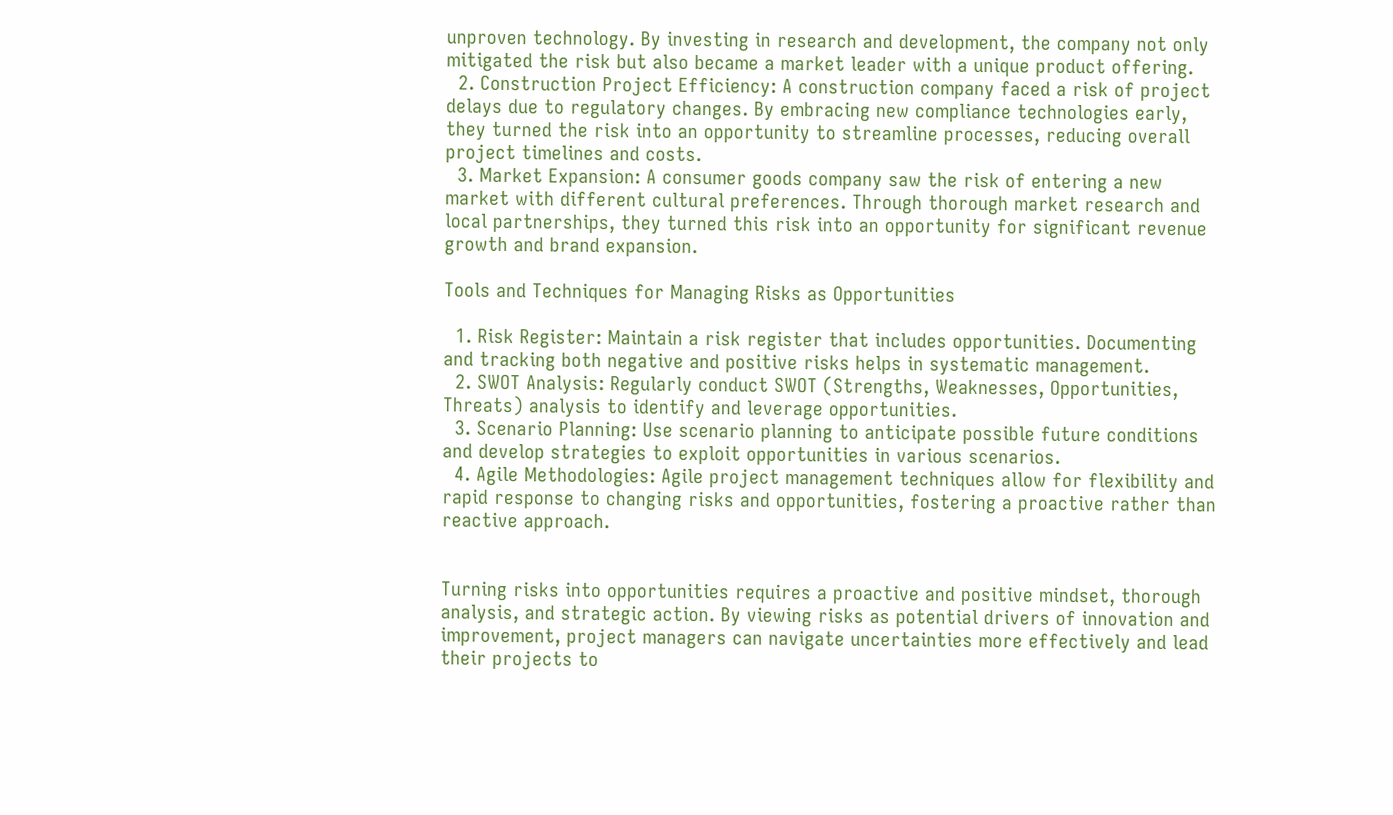unproven technology. By investing in research and development, the company not only mitigated the risk but also became a market leader with a unique product offering.
  2. Construction Project Efficiency: A construction company faced a risk of project delays due to regulatory changes. By embracing new compliance technologies early, they turned the risk into an opportunity to streamline processes, reducing overall project timelines and costs.
  3. Market Expansion: A consumer goods company saw the risk of entering a new market with different cultural preferences. Through thorough market research and local partnerships, they turned this risk into an opportunity for significant revenue growth and brand expansion.

Tools and Techniques for Managing Risks as Opportunities

  1. Risk Register: Maintain a risk register that includes opportunities. Documenting and tracking both negative and positive risks helps in systematic management.
  2. SWOT Analysis: Regularly conduct SWOT (Strengths, Weaknesses, Opportunities, Threats) analysis to identify and leverage opportunities.
  3. Scenario Planning: Use scenario planning to anticipate possible future conditions and develop strategies to exploit opportunities in various scenarios.
  4. Agile Methodologies: Agile project management techniques allow for flexibility and rapid response to changing risks and opportunities, fostering a proactive rather than reactive approach.


Turning risks into opportunities requires a proactive and positive mindset, thorough analysis, and strategic action. By viewing risks as potential drivers of innovation and improvement, project managers can navigate uncertainties more effectively and lead their projects to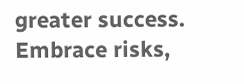greater success. Embrace risks,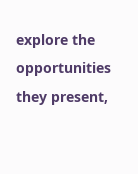explore the opportunities they present,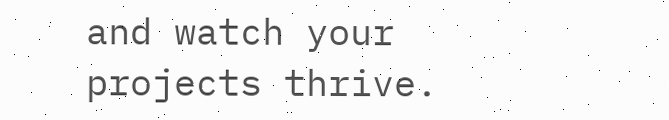and watch your projects thrive.